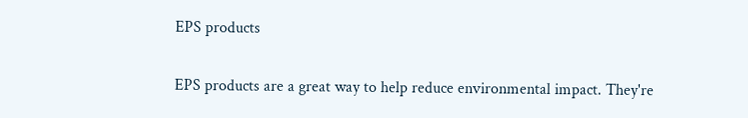EPS products


EPS products are a great way to help reduce environmental impact. They're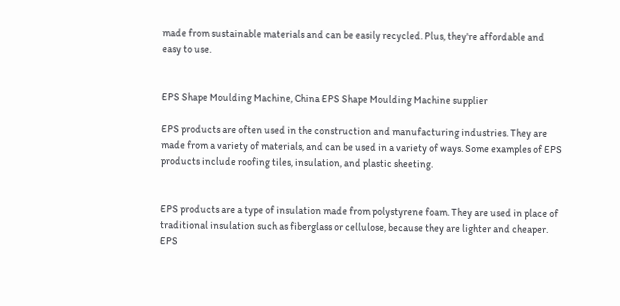made from sustainable materials and can be easily recycled. Plus, they're affordable and easy to use.


EPS Shape Moulding Machine, China EPS Shape Moulding Machine supplier

EPS products are often used in the construction and manufacturing industries. They are made from a variety of materials, and can be used in a variety of ways. Some examples of EPS products include roofing tiles, insulation, and plastic sheeting.


EPS products are a type of insulation made from polystyrene foam. They are used in place of traditional insulation such as fiberglass or cellulose, because they are lighter and cheaper. EPS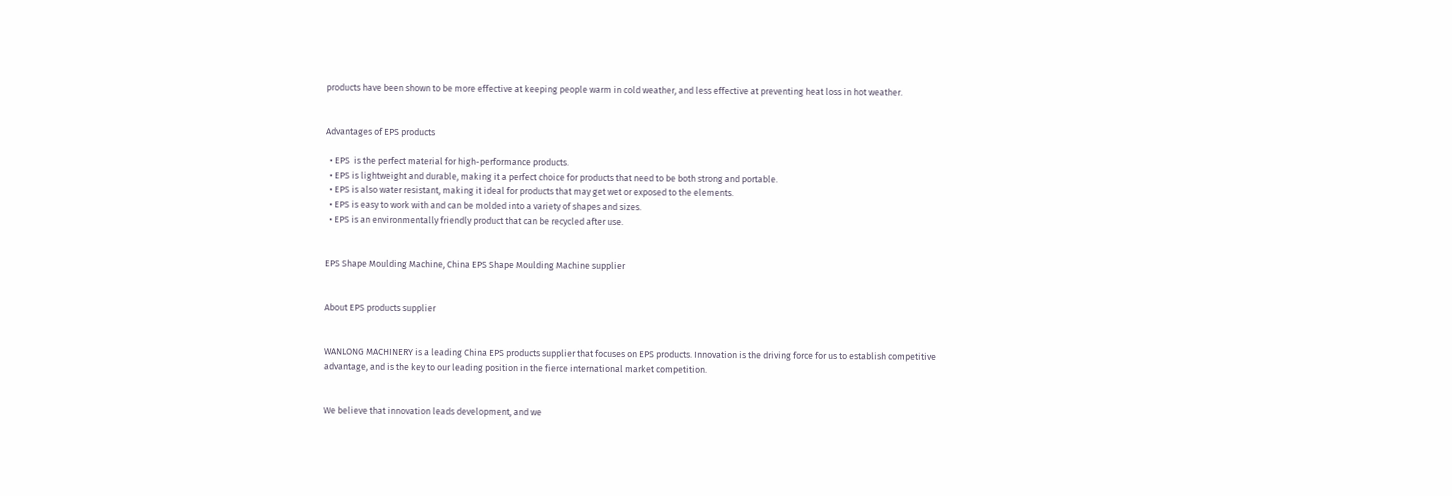products have been shown to be more effective at keeping people warm in cold weather, and less effective at preventing heat loss in hot weather.


Advantages of EPS products

  • EPS  is the perfect material for high-performance products.
  • EPS is lightweight and durable, making it a perfect choice for products that need to be both strong and portable.
  • EPS is also water resistant, making it ideal for products that may get wet or exposed to the elements.
  • EPS is easy to work with and can be molded into a variety of shapes and sizes.
  • EPS is an environmentally friendly product that can be recycled after use.


EPS Shape Moulding Machine, China EPS Shape Moulding Machine supplier


About EPS products supplier


WANLONG MACHINERY is a leading China EPS products supplier that focuses on EPS products. Innovation is the driving force for us to establish competitive advantage, and is the key to our leading position in the fierce international market competition.


We believe that innovation leads development, and we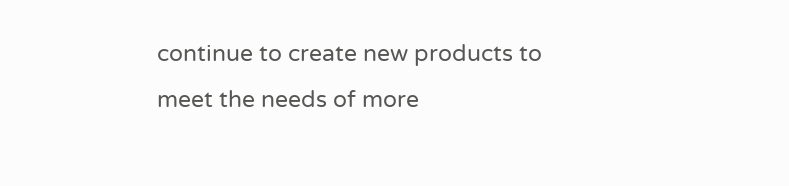continue to create new products to meet the needs of more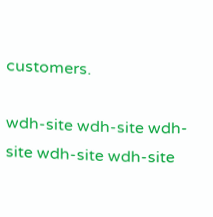customers.

wdh-site wdh-site wdh-site wdh-site wdh-site